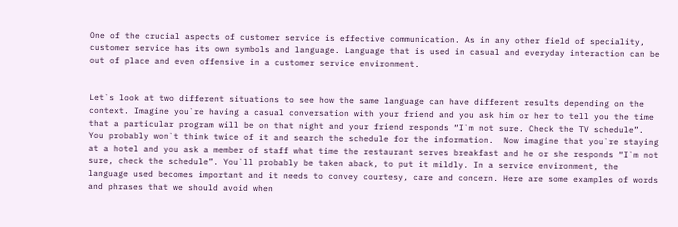One of the crucial aspects of customer service is effective communication. As in any other field of speciality, customer service has its own symbols and language. Language that is used in casual and everyday interaction can be out of place and even offensive in a customer service environment.


Let`s look at two different situations to see how the same language can have different results depending on the context. Imagine you`re having a casual conversation with your friend and you ask him or her to tell you the time that a particular program will be on that night and your friend responds “I`m not sure. Check the TV schedule”. You probably won`t think twice of it and search the schedule for the information.  Now imagine that you`re staying at a hotel and you ask a member of staff what time the restaurant serves breakfast and he or she responds “I`m not sure, check the schedule”. You`ll probably be taken aback, to put it mildly. In a service environment, the language used becomes important and it needs to convey courtesy, care and concern. Here are some examples of words and phrases that we should avoid when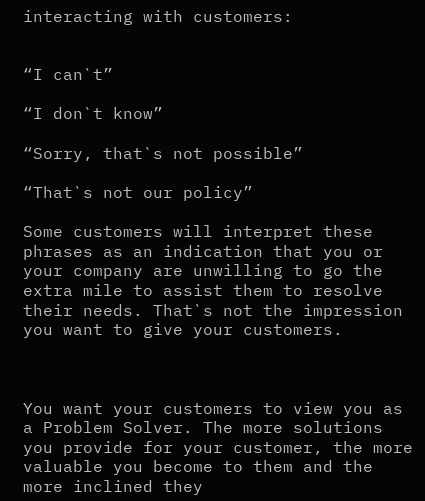interacting with customers:


“I can`t”

“I don`t know”

“Sorry, that`s not possible”

“That`s not our policy”

Some customers will interpret these phrases as an indication that you or your company are unwilling to go the extra mile to assist them to resolve their needs. That`s not the impression you want to give your customers.



You want your customers to view you as a Problem Solver. The more solutions you provide for your customer, the more valuable you become to them and the more inclined they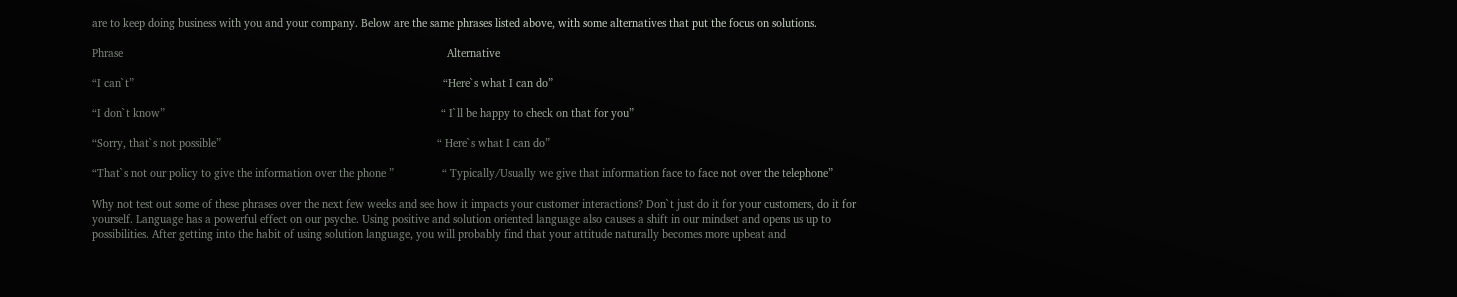are to keep doing business with you and your company. Below are the same phrases listed above, with some alternatives that put the focus on solutions.

Phrase                                                                                                            Alternative

“I can`t”                                                                                                       “Here`s what I can do”

“I don`t know”                                                                                            “ I`ll be happy to check on that for you”

“Sorry, that`s not possible”                                                                        “ Here`s what I can do”

“That`s not our policy to give the information over the phone ”                “ Typically/Usually we give that information face to face not over the telephone”

Why not test out some of these phrases over the next few weeks and see how it impacts your customer interactions? Don`t just do it for your customers, do it for yourself. Language has a powerful effect on our psyche. Using positive and solution oriented language also causes a shift in our mindset and opens us up to possibilities. After getting into the habit of using solution language, you will probably find that your attitude naturally becomes more upbeat and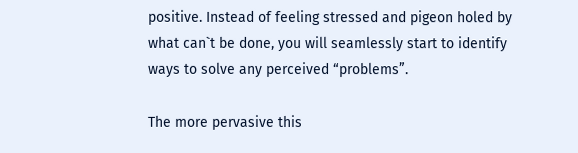positive. Instead of feeling stressed and pigeon holed by what can`t be done, you will seamlessly start to identify ways to solve any perceived “problems”.

The more pervasive this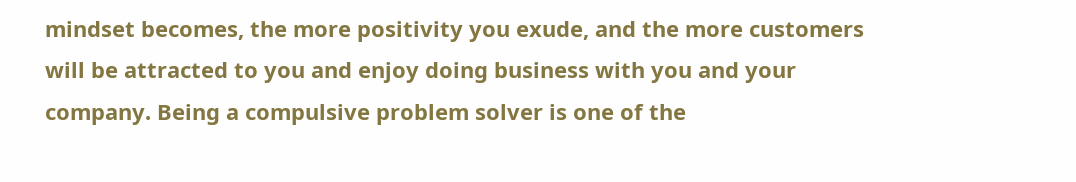mindset becomes, the more positivity you exude, and the more customers will be attracted to you and enjoy doing business with you and your company. Being a compulsive problem solver is one of the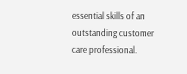essential skills of an outstanding customer care professional.